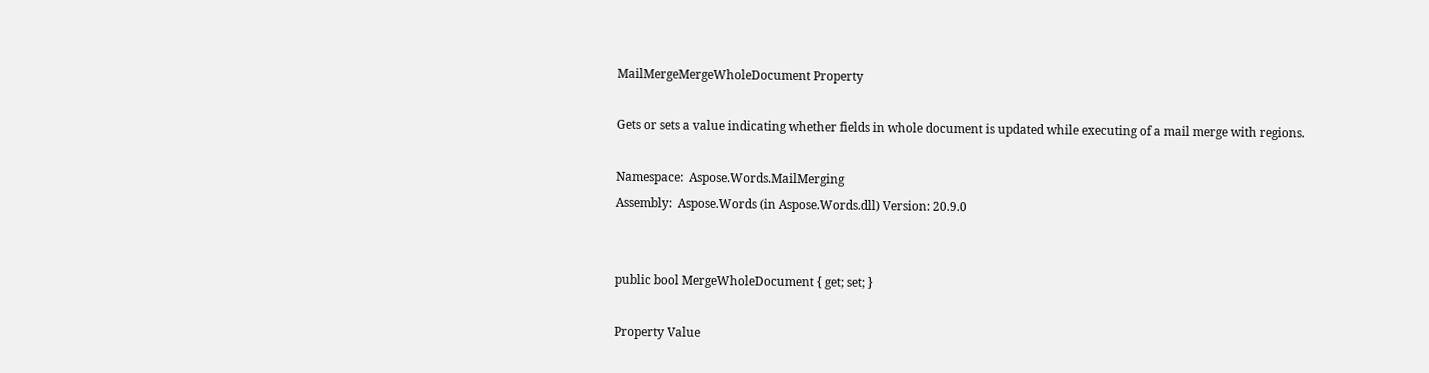MailMergeMergeWholeDocument Property

Gets or sets a value indicating whether fields in whole document is updated while executing of a mail merge with regions.

Namespace:  Aspose.Words.MailMerging
Assembly:  Aspose.Words (in Aspose.Words.dll) Version: 20.9.0


public bool MergeWholeDocument { get; set; }

Property Value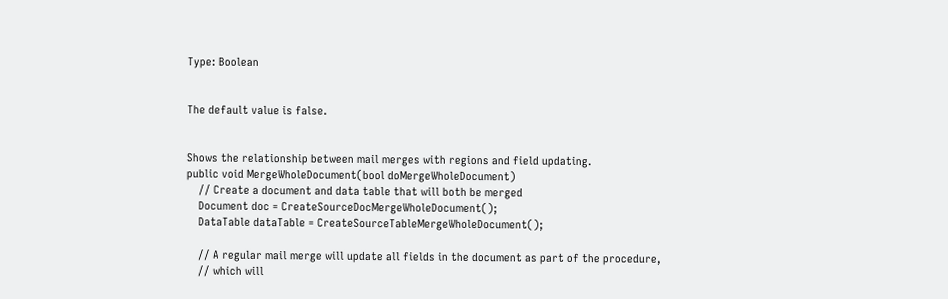Type: Boolean


The default value is false.


Shows the relationship between mail merges with regions and field updating.
public void MergeWholeDocument(bool doMergeWholeDocument)
    // Create a document and data table that will both be merged
    Document doc = CreateSourceDocMergeWholeDocument();
    DataTable dataTable = CreateSourceTableMergeWholeDocument();

    // A regular mail merge will update all fields in the document as part of the procedure,
    // which will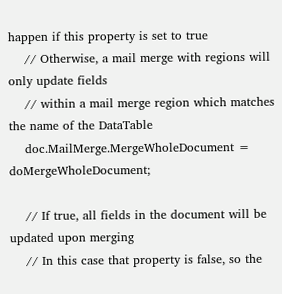happen if this property is set to true
    // Otherwise, a mail merge with regions will only update fields
    // within a mail merge region which matches the name of the DataTable
    doc.MailMerge.MergeWholeDocument = doMergeWholeDocument;

    // If true, all fields in the document will be updated upon merging
    // In this case that property is false, so the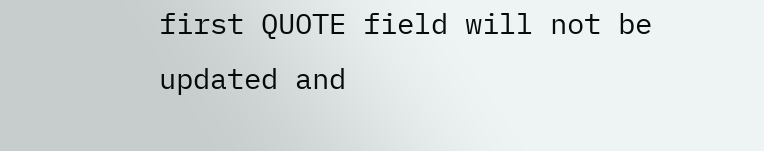first QUOTE field will not be updated and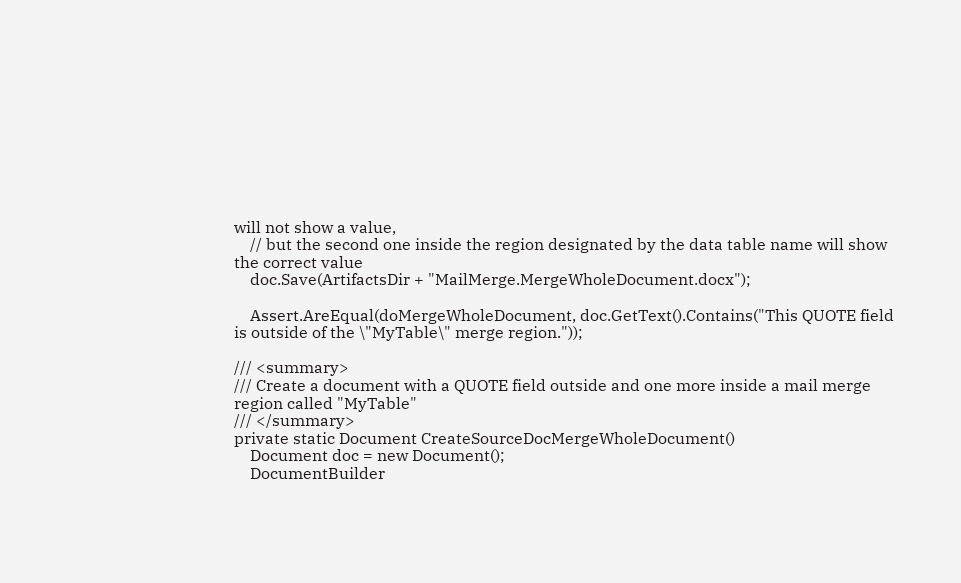will not show a value,
    // but the second one inside the region designated by the data table name will show the correct value
    doc.Save(ArtifactsDir + "MailMerge.MergeWholeDocument.docx");

    Assert.AreEqual(doMergeWholeDocument, doc.GetText().Contains("This QUOTE field is outside of the \"MyTable\" merge region."));

/// <summary>
/// Create a document with a QUOTE field outside and one more inside a mail merge region called "MyTable"
/// </summary>
private static Document CreateSourceDocMergeWholeDocument()
    Document doc = new Document();
    DocumentBuilder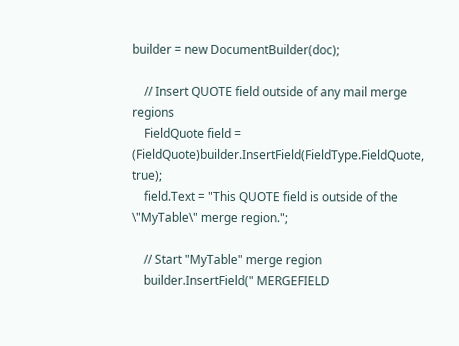builder = new DocumentBuilder(doc);

    // Insert QUOTE field outside of any mail merge regions
    FieldQuote field = (FieldQuote)builder.InsertField(FieldType.FieldQuote, true);
    field.Text = "This QUOTE field is outside of the \"MyTable\" merge region.";

    // Start "MyTable" merge region
    builder.InsertField(" MERGEFIELD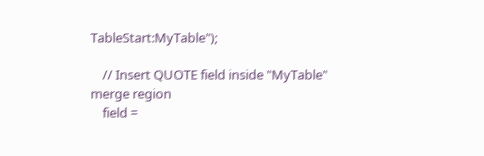TableStart:MyTable");

    // Insert QUOTE field inside "MyTable" merge region
    field =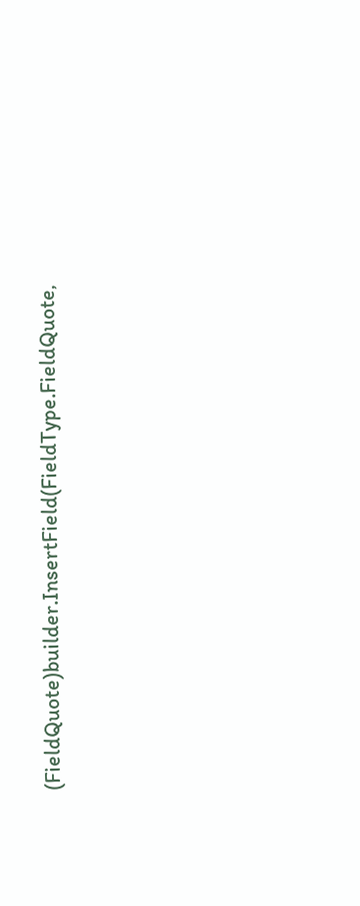(FieldQuote)builder.InsertField(FieldType.FieldQuote,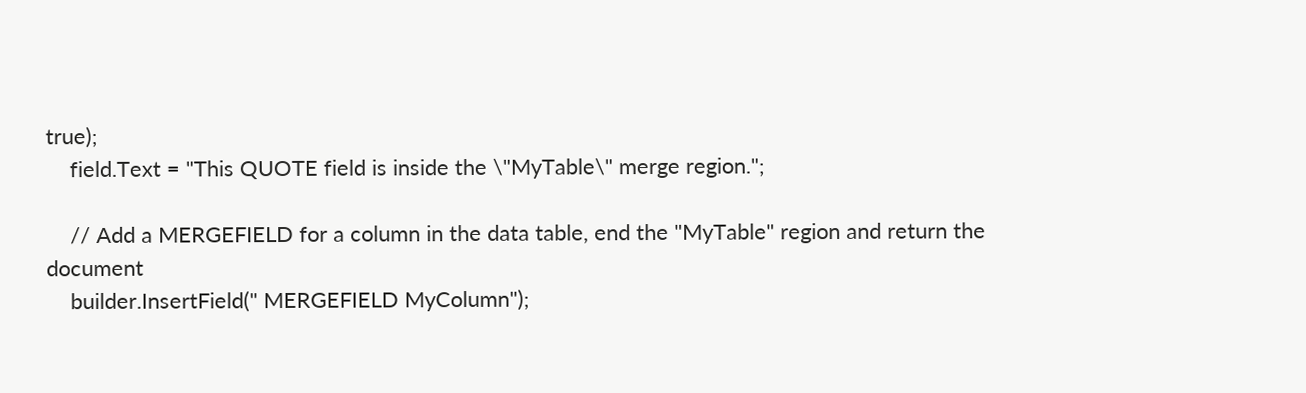true);
    field.Text = "This QUOTE field is inside the \"MyTable\" merge region.";

    // Add a MERGEFIELD for a column in the data table, end the "MyTable" region and return the document
    builder.InsertField(" MERGEFIELD MyColumn");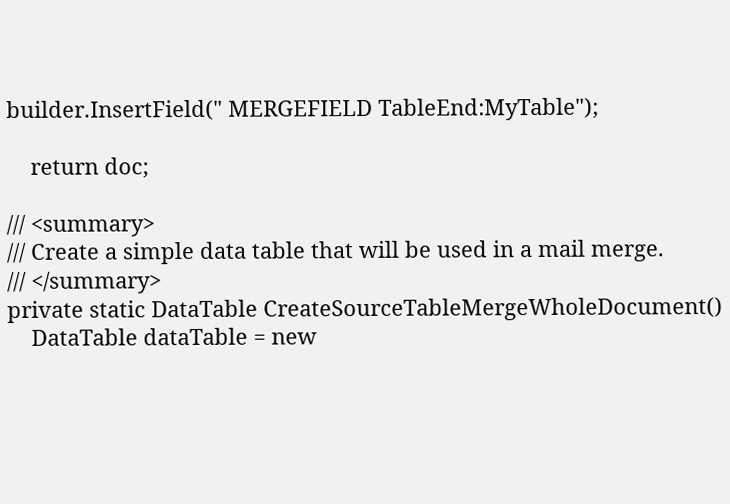builder.InsertField(" MERGEFIELD TableEnd:MyTable");

    return doc;

/// <summary>
/// Create a simple data table that will be used in a mail merge.
/// </summary>
private static DataTable CreateSourceTableMergeWholeDocument()
    DataTable dataTable = new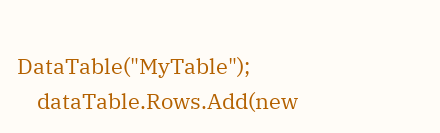DataTable("MyTable");
    dataTable.Rows.Add(new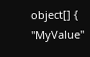object[] { "MyValue"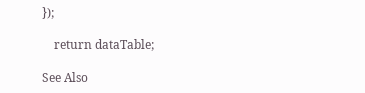});

    return dataTable;

See Also